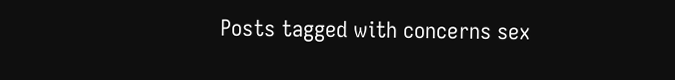Posts tagged with concerns sex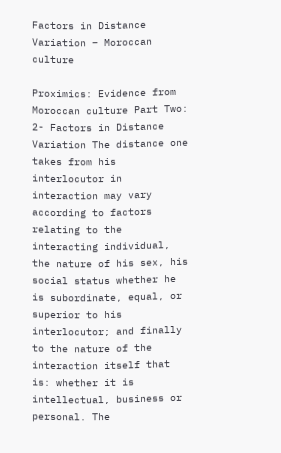Factors in Distance Variation – Moroccan culture

Proximics: Evidence from Moroccan culture Part Two: 2- Factors in Distance Variation The distance one takes from his interlocutor in interaction may vary according to factors relating to the interacting individual, the nature of his sex, his social status whether he is subordinate, equal, or superior to his interlocutor; and finally to the nature of the interaction itself that is: whether it is intellectual, business or personal. The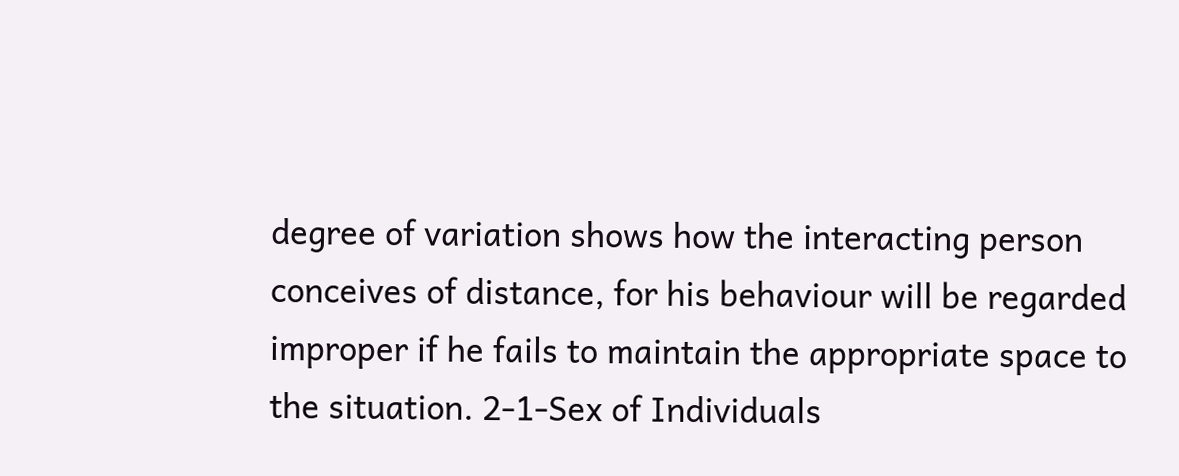degree of variation shows how the interacting person conceives of distance, for his behaviour will be regarded improper if he fails to maintain the appropriate space to the situation. 2-1-Sex of Individuals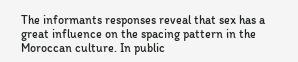The informants responses reveal that sex has a great influence on the spacing pattern in the Moroccan culture. In public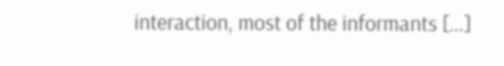interaction, most of the informants […]